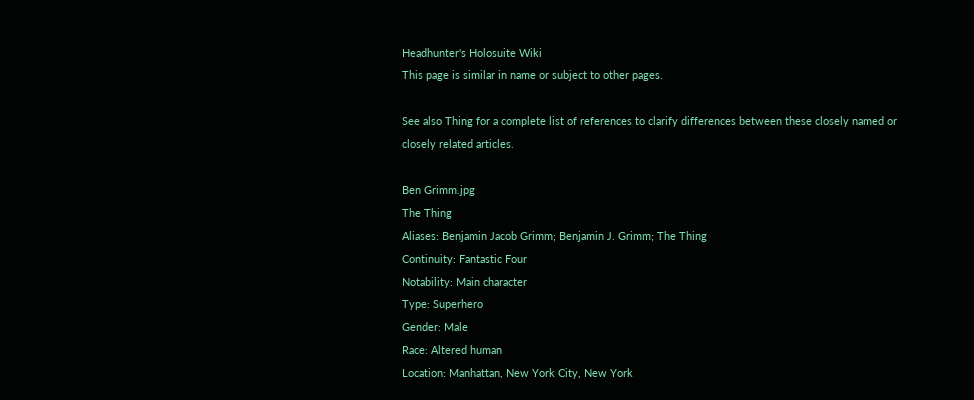Headhunter's Holosuite Wiki
This page is similar in name or subject to other pages.

See also Thing for a complete list of references to clarify differences between these closely named or closely related articles.

Ben Grimm.jpg
The Thing
Aliases: Benjamin Jacob Grimm; Benjamin J. Grimm; The Thing
Continuity: Fantastic Four
Notability: Main character
Type: Superhero
Gender: Male
Race: Altered human
Location: Manhattan, New York City, New York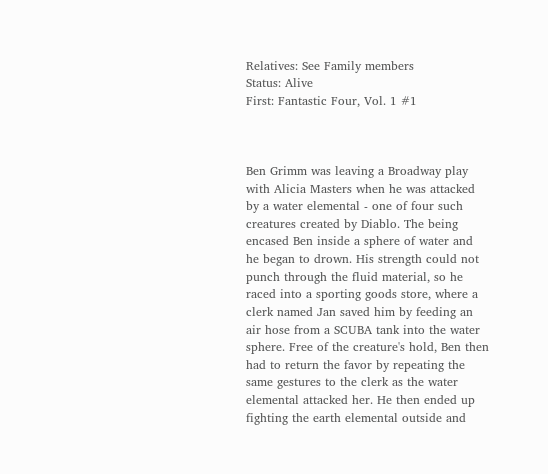Relatives: See Family members
Status: Alive
First: Fantastic Four, Vol. 1 #1



Ben Grimm was leaving a Broadway play with Alicia Masters when he was attacked by a water elemental - one of four such creatures created by Diablo. The being encased Ben inside a sphere of water and he began to drown. His strength could not punch through the fluid material, so he raced into a sporting goods store, where a clerk named Jan saved him by feeding an air hose from a SCUBA tank into the water sphere. Free of the creature's hold, Ben then had to return the favor by repeating the same gestures to the clerk as the water elemental attacked her. He then ended up fighting the earth elemental outside and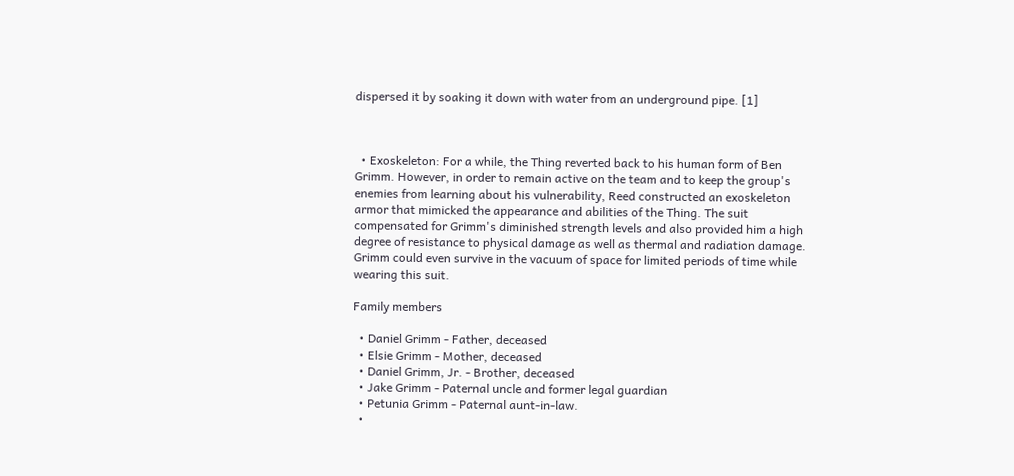dispersed it by soaking it down with water from an underground pipe. [1]



  • Exoskeleton: For a while, the Thing reverted back to his human form of Ben Grimm. However, in order to remain active on the team and to keep the group's enemies from learning about his vulnerability, Reed constructed an exoskeleton armor that mimicked the appearance and abilities of the Thing. The suit compensated for Grimm's diminished strength levels and also provided him a high degree of resistance to physical damage as well as thermal and radiation damage. Grimm could even survive in the vacuum of space for limited periods of time while wearing this suit.

Family members

  • Daniel Grimm - Father, deceased
  • Elsie Grimm - Mother, deceased
  • Daniel Grimm, Jr. - Brother, deceased
  • Jake Grimm - Paternal uncle and former legal guardian
  • Petunia Grimm - Paternal aunt-in-law.
  •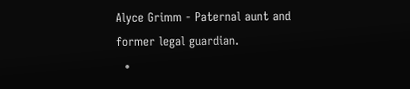Alyce Grimm - Paternal aunt and former legal guardian.
  •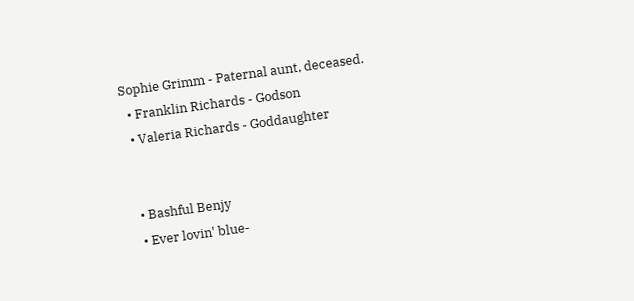Sophie Grimm - Paternal aunt, deceased.
  • Franklin Richards - Godson
  • Valeria Richards - Goddaughter


  • Bashful Benjy
  • Ever lovin' blue-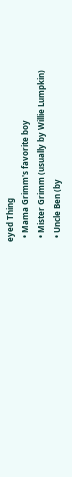eyed Thing
  • Mama Grimm's favorite boy
  • Mister Grimm (usually by Willie Lumpkin)
  • Uncle Ben (by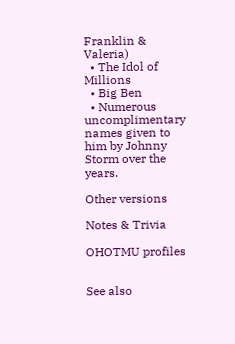Franklin & Valeria)
  • The Idol of Millions
  • Big Ben
  • Numerous uncomplimentary names given to him by Johnny Storm over the years.

Other versions

Notes & Trivia

OHOTMU profiles


See also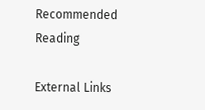Recommended Reading

External Links